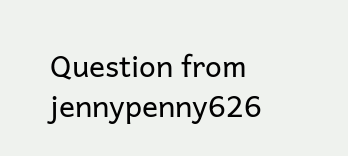Question from jennypenny626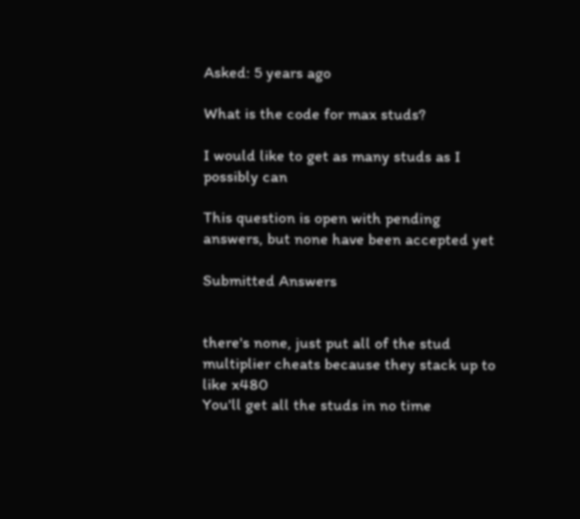Asked: 5 years ago

What is the code for max studs?

I would like to get as many studs as I possibly can

This question is open with pending answers, but none have been accepted yet

Submitted Answers


there's none, just put all of the stud multiplier cheats because they stack up to like x480
You'll get all the studs in no time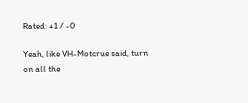Rated: +1 / -0

Yeah, like VH-Motcrue said, turn on all the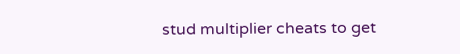stud multiplier cheats to get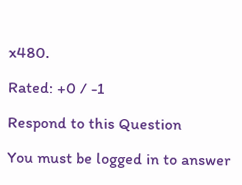x480.

Rated: +0 / -1

Respond to this Question

You must be logged in to answer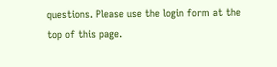questions. Please use the login form at the top of this page.